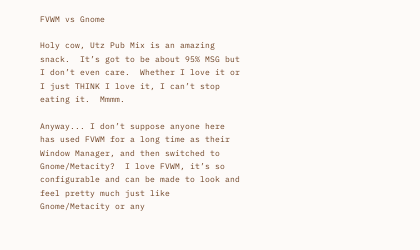FVWM vs Gnome

Holy cow, Utz Pub Mix is an amazing snack.  It’s got to be about 95% MSG but I don’t even care.  Whether I love it or I just THINK I love it, I can’t stop eating it.  Mmmm.

Anyway... I don’t suppose anyone here has used FVWM for a long time as their Window Manager, and then switched to Gnome/Metacity?  I love FVWM, it’s so configurable and can be made to look and feel pretty much just like Gnome/Metacity or any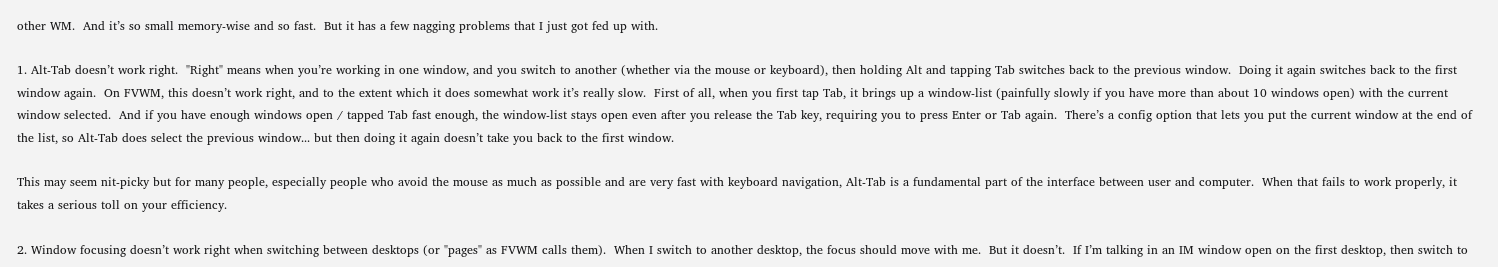other WM.  And it’s so small memory-wise and so fast.  But it has a few nagging problems that I just got fed up with.

1. Alt-Tab doesn’t work right.  "Right" means when you’re working in one window, and you switch to another (whether via the mouse or keyboard), then holding Alt and tapping Tab switches back to the previous window.  Doing it again switches back to the first window again.  On FVWM, this doesn’t work right, and to the extent which it does somewhat work it’s really slow.  First of all, when you first tap Tab, it brings up a window-list (painfully slowly if you have more than about 10 windows open) with the current window selected.  And if you have enough windows open / tapped Tab fast enough, the window-list stays open even after you release the Tab key, requiring you to press Enter or Tab again.  There’s a config option that lets you put the current window at the end of the list, so Alt-Tab does select the previous window... but then doing it again doesn’t take you back to the first window.

This may seem nit-picky but for many people, especially people who avoid the mouse as much as possible and are very fast with keyboard navigation, Alt-Tab is a fundamental part of the interface between user and computer.  When that fails to work properly, it takes a serious toll on your efficiency.

2. Window focusing doesn’t work right when switching between desktops (or "pages" as FVWM calls them).  When I switch to another desktop, the focus should move with me.  But it doesn’t.  If I’m talking in an IM window open on the first desktop, then switch to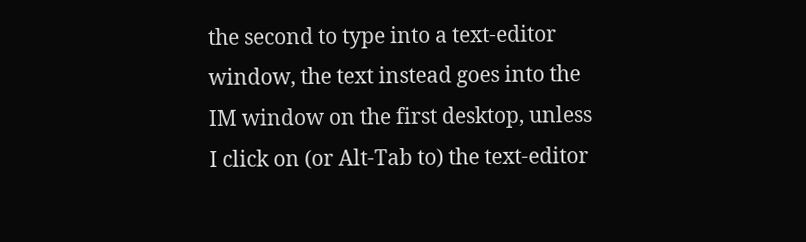the second to type into a text-editor window, the text instead goes into the IM window on the first desktop, unless I click on (or Alt-Tab to) the text-editor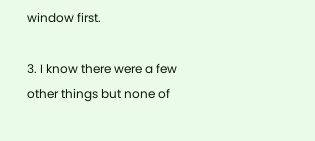window first.

3. I know there were a few other things but none of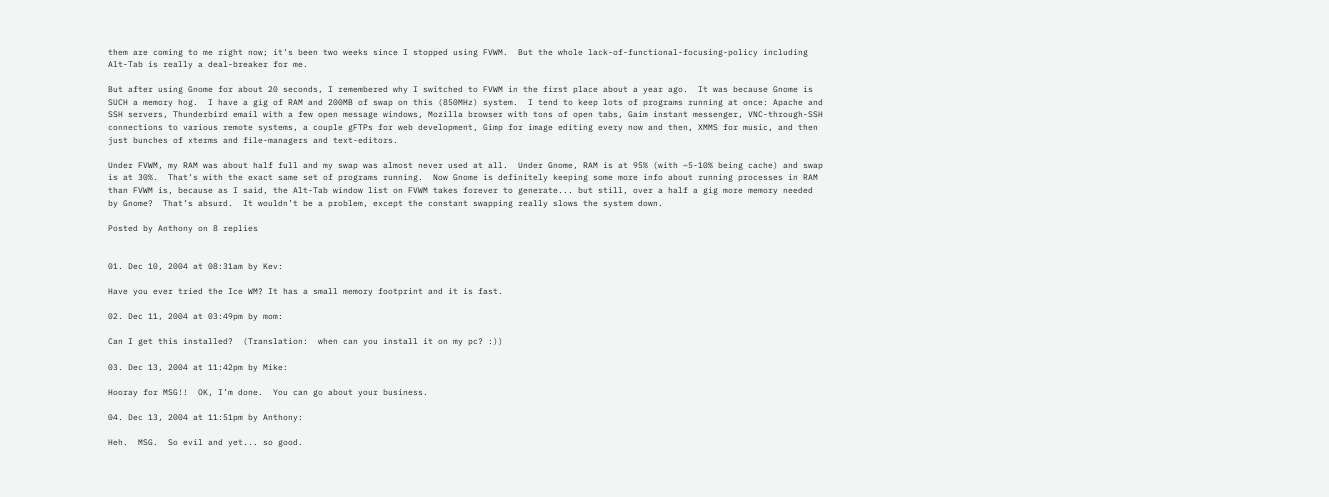them are coming to me right now; it’s been two weeks since I stopped using FVWM.  But the whole lack-of-functional-focusing-policy including Alt-Tab is really a deal-breaker for me.

But after using Gnome for about 20 seconds, I remembered why I switched to FVWM in the first place about a year ago.  It was because Gnome is SUCH a memory hog.  I have a gig of RAM and 200MB of swap on this (850MHz) system.  I tend to keep lots of programs running at once: Apache and SSH servers, Thunderbird email with a few open message windows, Mozilla browser with tons of open tabs, Gaim instant messenger, VNC-through-SSH connections to various remote systems, a couple gFTPs for web development, Gimp for image editing every now and then, XMMS for music, and then just bunches of xterms and file-managers and text-editors.

Under FVWM, my RAM was about half full and my swap was almost never used at all.  Under Gnome, RAM is at 95% (with ~5-10% being cache) and swap is at 30%.  That’s with the exact same set of programs running.  Now Gnome is definitely keeping some more info about running processes in RAM than FVWM is, because as I said, the Alt-Tab window list on FVWM takes forever to generate... but still, over a half a gig more memory needed by Gnome?  That’s absurd.  It wouldn’t be a problem, except the constant swapping really slows the system down.

Posted by Anthony on 8 replies


01. Dec 10, 2004 at 08:31am by Kev:

Have you ever tried the Ice WM? It has a small memory footprint and it is fast.

02. Dec 11, 2004 at 03:49pm by mom:

Can I get this installed?  (Translation:  when can you install it on my pc? :))

03. Dec 13, 2004 at 11:42pm by Mike:

Hooray for MSG!!  OK, I’m done.  You can go about your business.

04. Dec 13, 2004 at 11:51pm by Anthony:

Heh.  MSG.  So evil and yet... so good.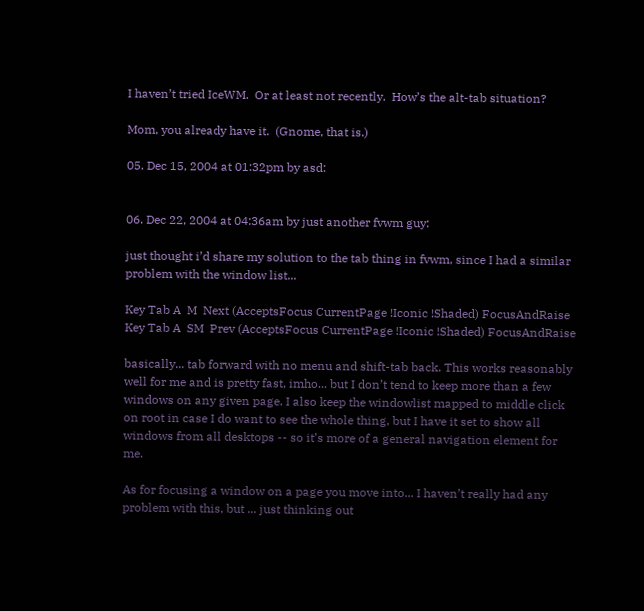I haven’t tried IceWM.  Or at least not recently.  How’s the alt-tab situation?

Mom, you already have it.  (Gnome, that is.)

05. Dec 15, 2004 at 01:32pm by asd:


06. Dec 22, 2004 at 04:36am by just another fvwm guy:

just thought i’d share my solution to the tab thing in fvwm, since I had a similar problem with the window list...

Key Tab A  M  Next (AcceptsFocus CurrentPage !Iconic !Shaded) FocusAndRaise
Key Tab A  SM  Prev (AcceptsFocus CurrentPage !Iconic !Shaded) FocusAndRaise

basically... tab forward with no menu and shift-tab back. This works reasonably well for me and is pretty fast, imho... but I don’t tend to keep more than a few windows on any given page. I also keep the windowlist mapped to middle click on root in case I do want to see the whole thing, but I have it set to show all windows from all desktops -- so it’s more of a general navigation element for me.

As for focusing a window on a page you move into... I haven’t really had any problem with this, but ... just thinking out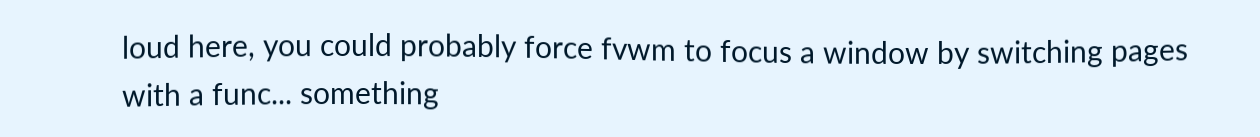loud here, you could probably force fvwm to focus a window by switching pages with a func... something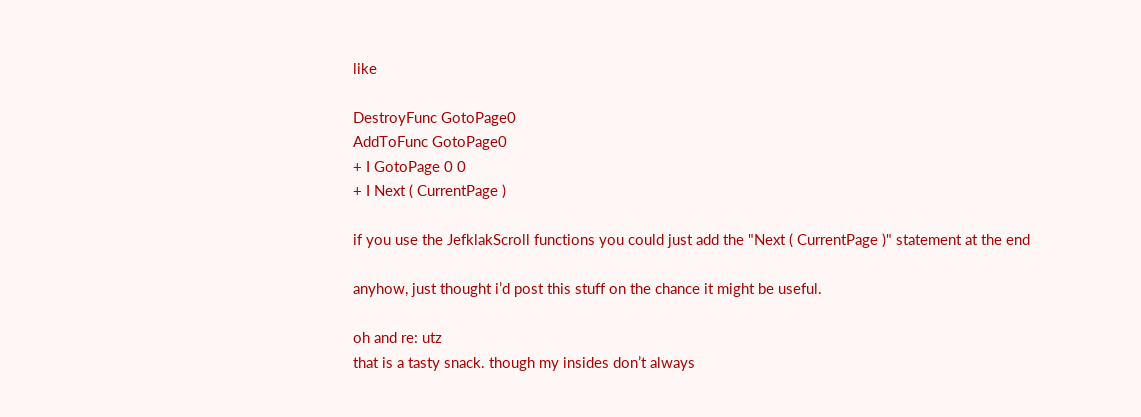like

DestroyFunc GotoPage0
AddToFunc GotoPage0
+ I GotoPage 0 0
+ I Next ( CurrentPage )

if you use the JefklakScroll functions you could just add the "Next ( CurrentPage )" statement at the end

anyhow, just thought i’d post this stuff on the chance it might be useful.

oh and re: utz
that is a tasty snack. though my insides don’t always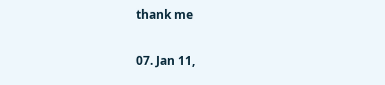thank me

07. Jan 11,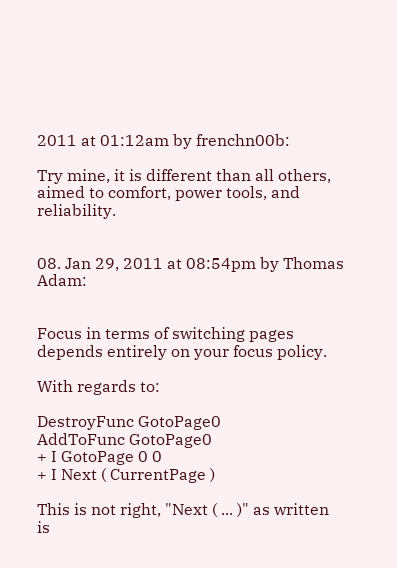2011 at 01:12am by frenchn00b:

Try mine, it is different than all others, aimed to comfort, power tools, and reliability.


08. Jan 29, 2011 at 08:54pm by Thomas Adam:


Focus in terms of switching pages depends entirely on your focus policy.

With regards to:

DestroyFunc GotoPage0
AddToFunc GotoPage0
+ I GotoPage 0 0
+ I Next ( CurrentPage )

This is not right, "Next ( ... )" as written is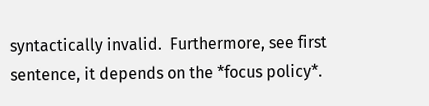syntactically invalid.  Furthermore, see first sentence, it depends on the *focus policy*.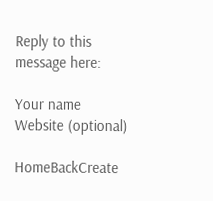Reply to this message here:

Your name
Website (optional)

HomeBackCreate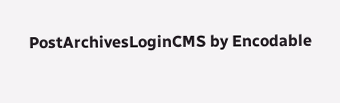PostArchivesLoginCMS by Encodable